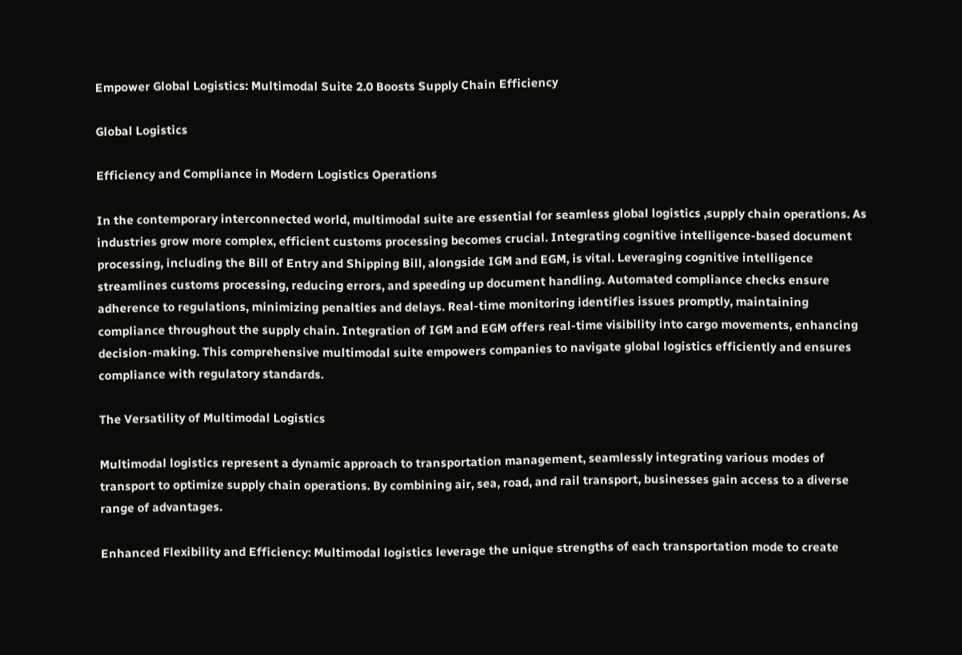Empower Global Logistics: Multimodal Suite 2.0 Boosts Supply Chain Efficiency

Global Logistics

Efficiency and Compliance in Modern Logistics Operations

In the contemporary interconnected world, multimodal suite are essential for seamless global logistics ,supply chain operations. As industries grow more complex, efficient customs processing becomes crucial. Integrating cognitive intelligence-based document processing, including the Bill of Entry and Shipping Bill, alongside IGM and EGM, is vital. Leveraging cognitive intelligence streamlines customs processing, reducing errors, and speeding up document handling. Automated compliance checks ensure adherence to regulations, minimizing penalties and delays. Real-time monitoring identifies issues promptly, maintaining compliance throughout the supply chain. Integration of IGM and EGM offers real-time visibility into cargo movements, enhancing decision-making. This comprehensive multimodal suite empowers companies to navigate global logistics efficiently and ensures compliance with regulatory standards.

The Versatility of Multimodal Logistics

Multimodal logistics represent a dynamic approach to transportation management, seamlessly integrating various modes of transport to optimize supply chain operations. By combining air, sea, road, and rail transport, businesses gain access to a diverse range of advantages.

Enhanced Flexibility and Efficiency: Multimodal logistics leverage the unique strengths of each transportation mode to create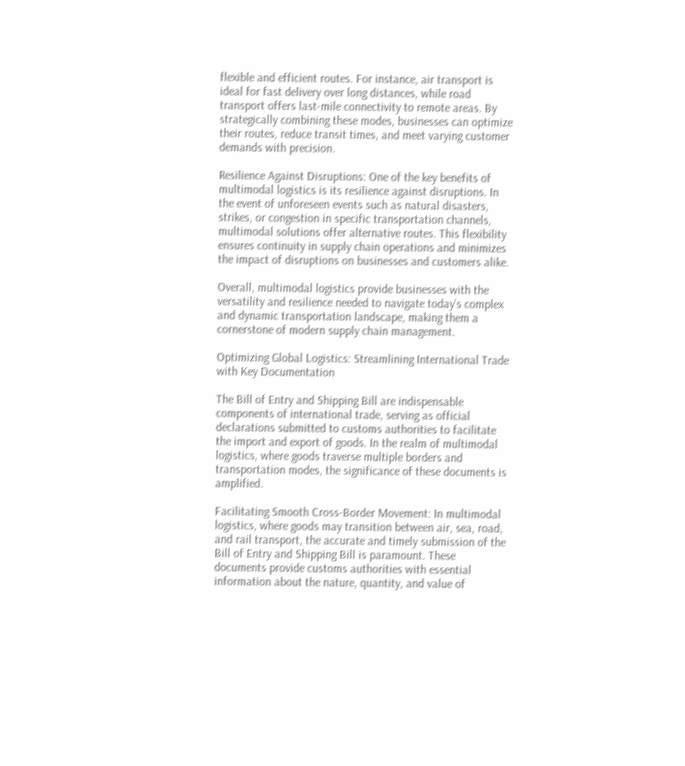flexible and efficient routes. For instance, air transport is ideal for fast delivery over long distances, while road transport offers last-mile connectivity to remote areas. By strategically combining these modes, businesses can optimize their routes, reduce transit times, and meet varying customer demands with precision.

Resilience Against Disruptions: One of the key benefits of multimodal logistics is its resilience against disruptions. In the event of unforeseen events such as natural disasters, strikes, or congestion in specific transportation channels, multimodal solutions offer alternative routes. This flexibility ensures continuity in supply chain operations and minimizes the impact of disruptions on businesses and customers alike.

Overall, multimodal logistics provide businesses with the versatility and resilience needed to navigate today’s complex and dynamic transportation landscape, making them a cornerstone of modern supply chain management.

Optimizing Global Logistics: Streamlining International Trade with Key Documentation

The Bill of Entry and Shipping Bill are indispensable components of international trade, serving as official declarations submitted to customs authorities to facilitate the import and export of goods. In the realm of multimodal logistics, where goods traverse multiple borders and transportation modes, the significance of these documents is amplified.

Facilitating Smooth Cross-Border Movement: In multimodal logistics, where goods may transition between air, sea, road, and rail transport, the accurate and timely submission of the Bill of Entry and Shipping Bill is paramount. These documents provide customs authorities with essential information about the nature, quantity, and value of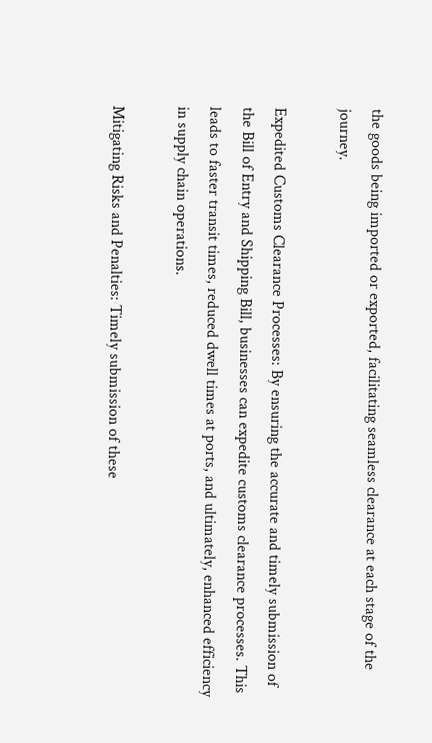the goods being imported or exported, facilitating seamless clearance at each stage of the journey.

Expedited Customs Clearance Processes: By ensuring the accurate and timely submission of the Bill of Entry and Shipping Bill, businesses can expedite customs clearance processes. This leads to faster transit times, reduced dwell times at ports, and ultimately, enhanced efficiency in supply chain operations.

Mitigating Risks and Penalties: Timely submission of these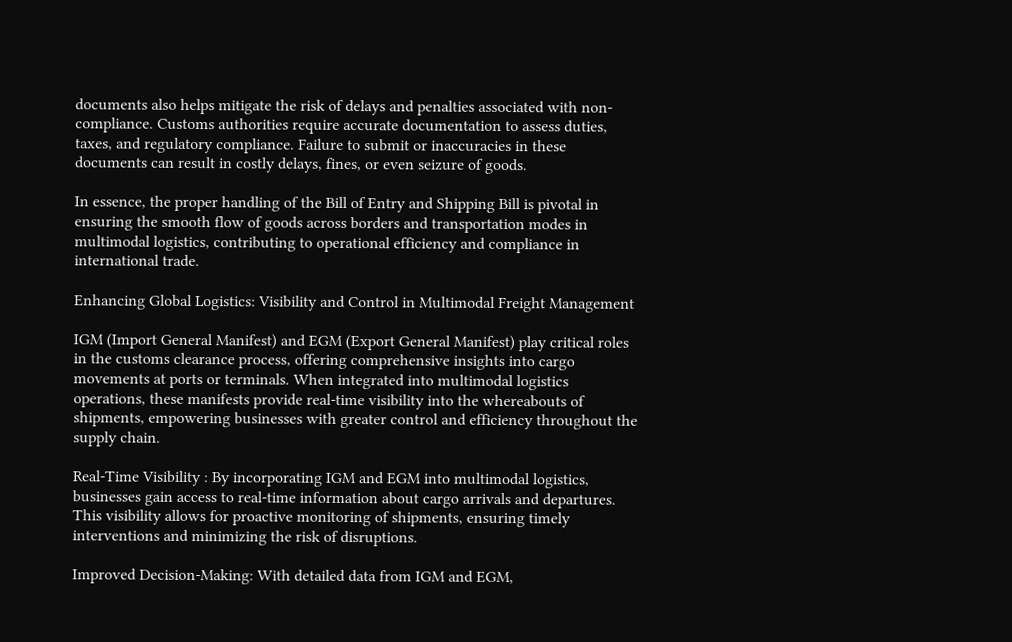documents also helps mitigate the risk of delays and penalties associated with non-compliance. Customs authorities require accurate documentation to assess duties, taxes, and regulatory compliance. Failure to submit or inaccuracies in these documents can result in costly delays, fines, or even seizure of goods.

In essence, the proper handling of the Bill of Entry and Shipping Bill is pivotal in ensuring the smooth flow of goods across borders and transportation modes in multimodal logistics, contributing to operational efficiency and compliance in international trade.

Enhancing Global Logistics: Visibility and Control in Multimodal Freight Management

IGM (Import General Manifest) and EGM (Export General Manifest) play critical roles in the customs clearance process, offering comprehensive insights into cargo movements at ports or terminals. When integrated into multimodal logistics operations, these manifests provide real-time visibility into the whereabouts of shipments, empowering businesses with greater control and efficiency throughout the supply chain.

Real-Time Visibility : By incorporating IGM and EGM into multimodal logistics, businesses gain access to real-time information about cargo arrivals and departures. This visibility allows for proactive monitoring of shipments, ensuring timely interventions and minimizing the risk of disruptions.

Improved Decision-Making: With detailed data from IGM and EGM,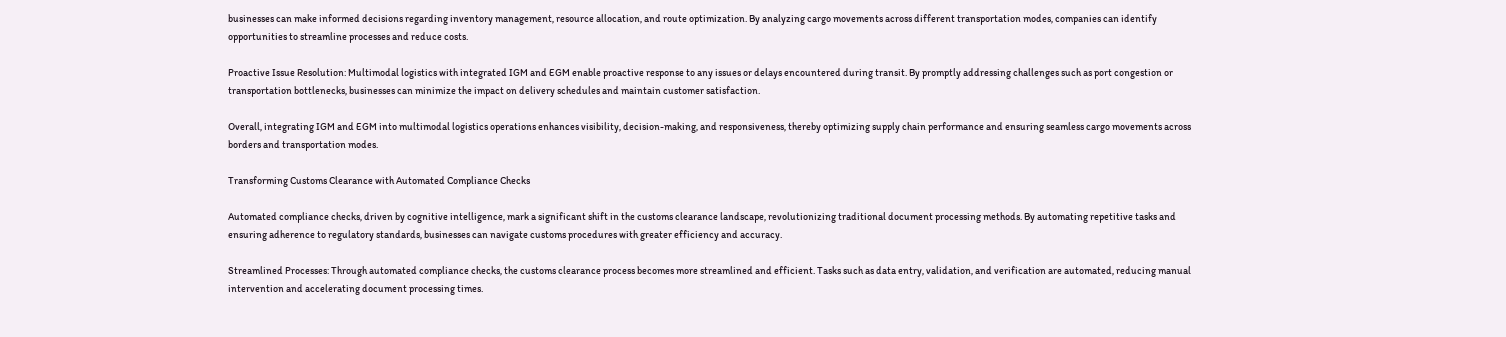businesses can make informed decisions regarding inventory management, resource allocation, and route optimization. By analyzing cargo movements across different transportation modes, companies can identify opportunities to streamline processes and reduce costs.

Proactive Issue Resolution: Multimodal logistics with integrated IGM and EGM enable proactive response to any issues or delays encountered during transit. By promptly addressing challenges such as port congestion or transportation bottlenecks, businesses can minimize the impact on delivery schedules and maintain customer satisfaction.

Overall, integrating IGM and EGM into multimodal logistics operations enhances visibility, decision-making, and responsiveness, thereby optimizing supply chain performance and ensuring seamless cargo movements across borders and transportation modes.

Transforming Customs Clearance with Automated Compliance Checks

Automated compliance checks, driven by cognitive intelligence, mark a significant shift in the customs clearance landscape, revolutionizing traditional document processing methods. By automating repetitive tasks and ensuring adherence to regulatory standards, businesses can navigate customs procedures with greater efficiency and accuracy.

Streamlined Processes: Through automated compliance checks, the customs clearance process becomes more streamlined and efficient. Tasks such as data entry, validation, and verification are automated, reducing manual intervention and accelerating document processing times.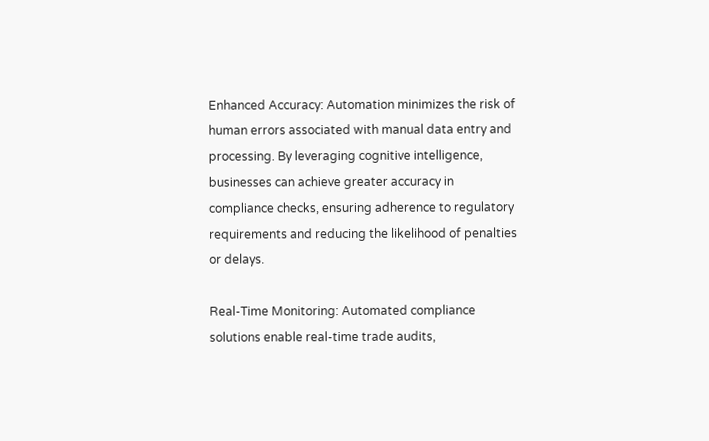Enhanced Accuracy: Automation minimizes the risk of human errors associated with manual data entry and processing. By leveraging cognitive intelligence, businesses can achieve greater accuracy in compliance checks, ensuring adherence to regulatory requirements and reducing the likelihood of penalties or delays.

Real-Time Monitoring: Automated compliance solutions enable real-time trade audits,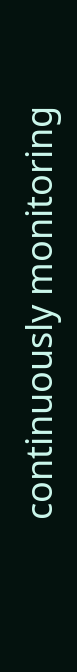continuously monitoring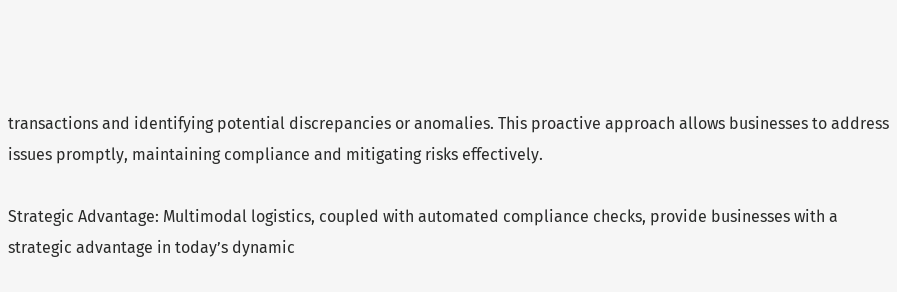transactions and identifying potential discrepancies or anomalies. This proactive approach allows businesses to address issues promptly, maintaining compliance and mitigating risks effectively.

Strategic Advantage: Multimodal logistics, coupled with automated compliance checks, provide businesses with a strategic advantage in today’s dynamic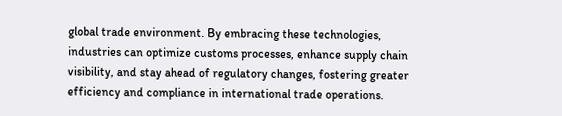global trade environment. By embracing these technologies, industries can optimize customs processes, enhance supply chain visibility, and stay ahead of regulatory changes, fostering greater efficiency and compliance in international trade operations.